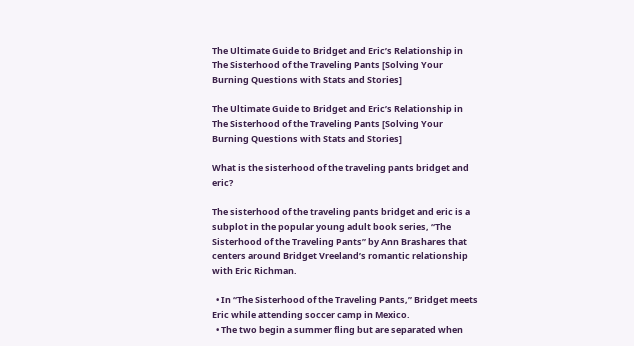The Ultimate Guide to Bridget and Eric’s Relationship in The Sisterhood of the Traveling Pants [Solving Your Burning Questions with Stats and Stories]

The Ultimate Guide to Bridget and Eric’s Relationship in The Sisterhood of the Traveling Pants [Solving Your Burning Questions with Stats and Stories]

What is the sisterhood of the traveling pants bridget and eric?

The sisterhood of the traveling pants bridget and eric is a subplot in the popular young adult book series, “The Sisterhood of the Traveling Pants” by Ann Brashares that centers around Bridget Vreeland’s romantic relationship with Eric Richman.

  • In “The Sisterhood of the Traveling Pants,” Bridget meets Eric while attending soccer camp in Mexico.
  • The two begin a summer fling but are separated when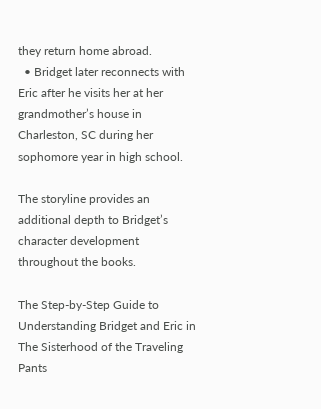they return home abroad.
  • Bridget later reconnects with Eric after he visits her at her grandmother’s house in Charleston, SC during her sophomore year in high school.

The storyline provides an additional depth to Bridget’s character development throughout the books.

The Step-by-Step Guide to Understanding Bridget and Eric in The Sisterhood of the Traveling Pants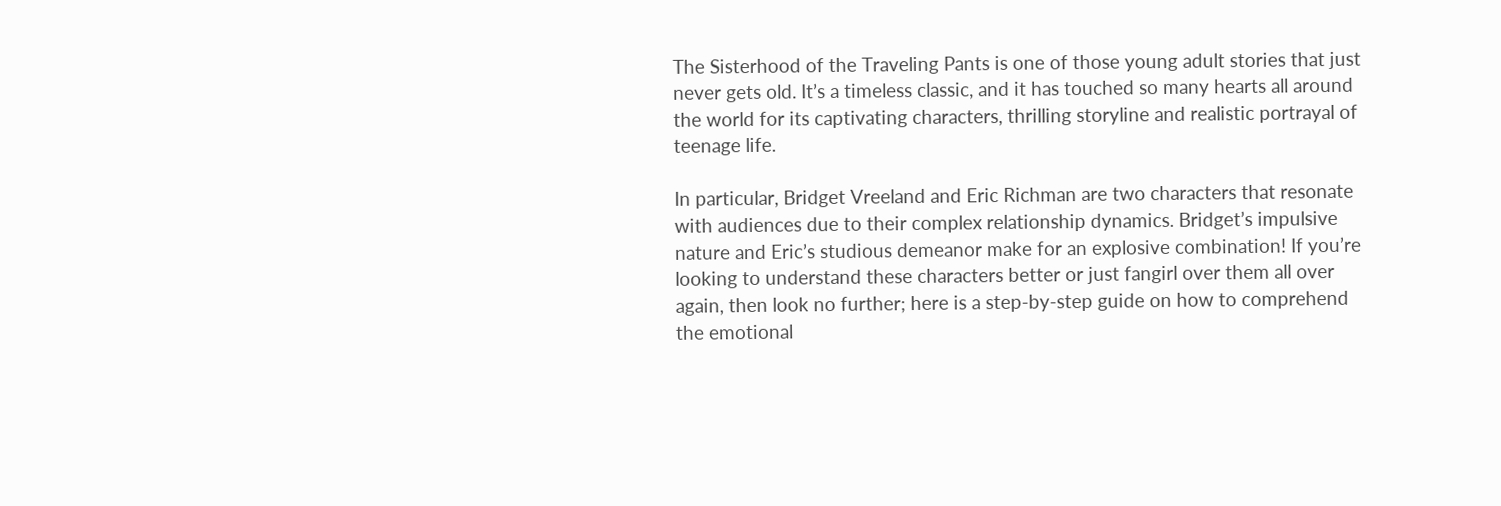The Sisterhood of the Traveling Pants is one of those young adult stories that just never gets old. It’s a timeless classic, and it has touched so many hearts all around the world for its captivating characters, thrilling storyline and realistic portrayal of teenage life.

In particular, Bridget Vreeland and Eric Richman are two characters that resonate with audiences due to their complex relationship dynamics. Bridget’s impulsive nature and Eric’s studious demeanor make for an explosive combination! If you’re looking to understand these characters better or just fangirl over them all over again, then look no further; here is a step-by-step guide on how to comprehend the emotional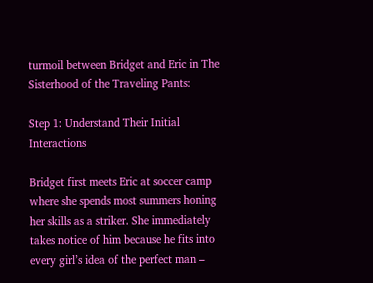turmoil between Bridget and Eric in The Sisterhood of the Traveling Pants:

Step 1: Understand Their Initial Interactions

Bridget first meets Eric at soccer camp where she spends most summers honing her skills as a striker. She immediately takes notice of him because he fits into every girl’s idea of the perfect man –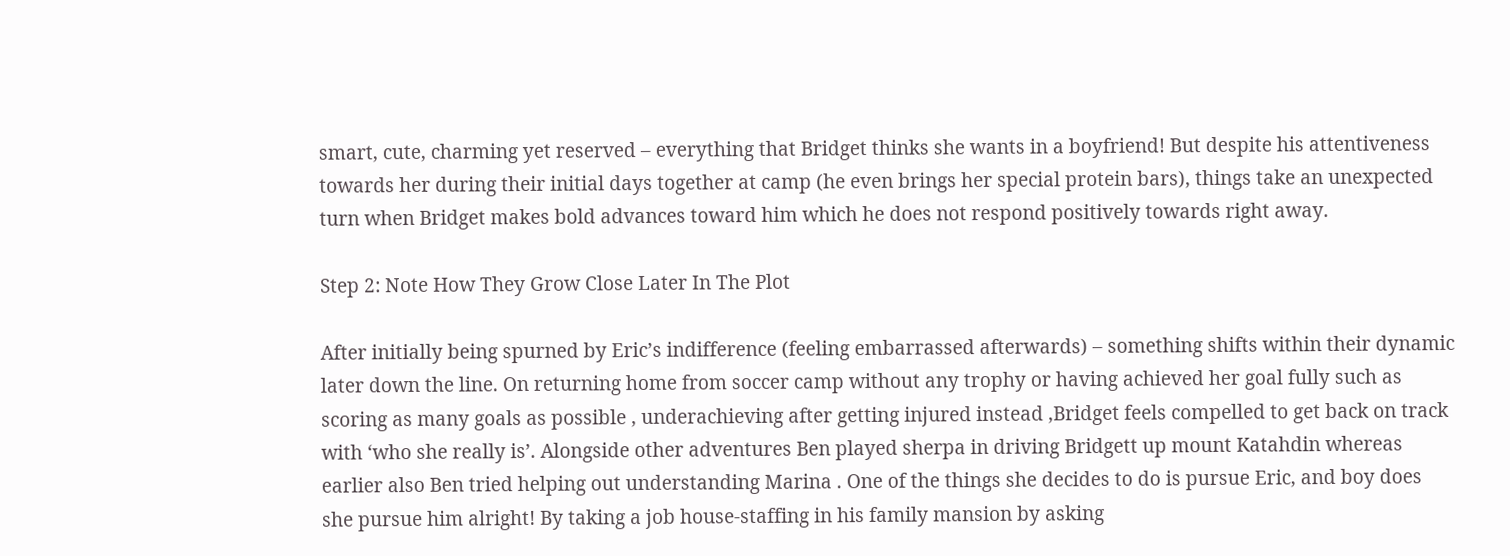smart, cute, charming yet reserved – everything that Bridget thinks she wants in a boyfriend! But despite his attentiveness towards her during their initial days together at camp (he even brings her special protein bars), things take an unexpected turn when Bridget makes bold advances toward him which he does not respond positively towards right away.

Step 2: Note How They Grow Close Later In The Plot

After initially being spurned by Eric’s indifference (feeling embarrassed afterwards) – something shifts within their dynamic later down the line. On returning home from soccer camp without any trophy or having achieved her goal fully such as scoring as many goals as possible , underachieving after getting injured instead ,Bridget feels compelled to get back on track with ‘who she really is’. Alongside other adventures Ben played sherpa in driving Bridgett up mount Katahdin whereas earlier also Ben tried helping out understanding Marina . One of the things she decides to do is pursue Eric, and boy does she pursue him alright! By taking a job house-staffing in his family mansion by asking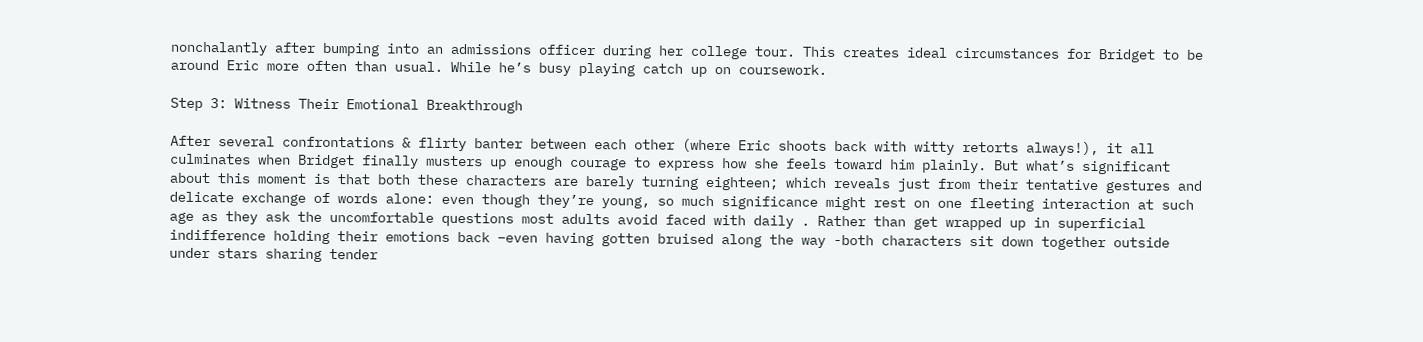nonchalantly after bumping into an admissions officer during her college tour. This creates ideal circumstances for Bridget to be around Eric more often than usual. While he’s busy playing catch up on coursework.

Step 3: Witness Their Emotional Breakthrough

After several confrontations & flirty banter between each other (where Eric shoots back with witty retorts always!), it all culminates when Bridget finally musters up enough courage to express how she feels toward him plainly. But what’s significant about this moment is that both these characters are barely turning eighteen; which reveals just from their tentative gestures and delicate exchange of words alone: even though they’re young, so much significance might rest on one fleeting interaction at such age as they ask the uncomfortable questions most adults avoid faced with daily . Rather than get wrapped up in superficial indifference holding their emotions back –even having gotten bruised along the way -both characters sit down together outside under stars sharing tender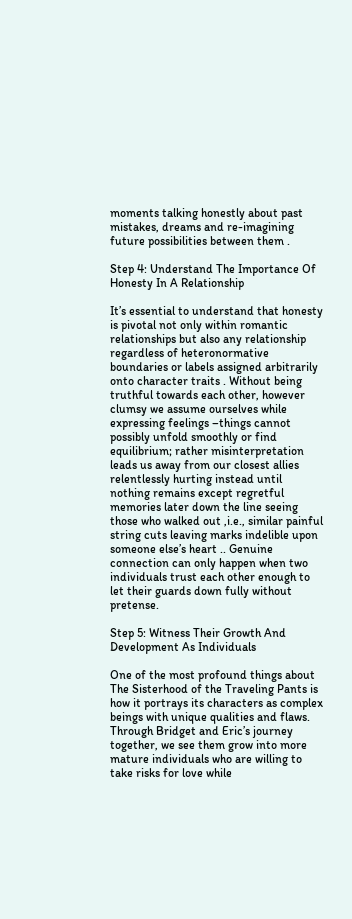moments talking honestly about past mistakes, dreams and re-imagining future possibilities between them .

Step 4: Understand The Importance Of Honesty In A Relationship

It’s essential to understand that honesty is pivotal not only within romantic relationships but also any relationship regardless of heteronormative boundaries or labels assigned arbitrarily onto character traits . Without being truthful towards each other, however clumsy we assume ourselves while expressing feelings –things cannot possibly unfold smoothly or find equilibrium; rather misinterpretation leads us away from our closest allies relentlessly hurting instead until nothing remains except regretful memories later down the line seeing those who walked out ,i.e., similar painful string cuts leaving marks indelible upon someone else’s heart .. Genuine connection can only happen when two individuals trust each other enough to let their guards down fully without pretense.

Step 5: Witness Their Growth And Development As Individuals

One of the most profound things about The Sisterhood of the Traveling Pants is how it portrays its characters as complex beings with unique qualities and flaws. Through Bridget and Eric’s journey together, we see them grow into more mature individuals who are willing to take risks for love while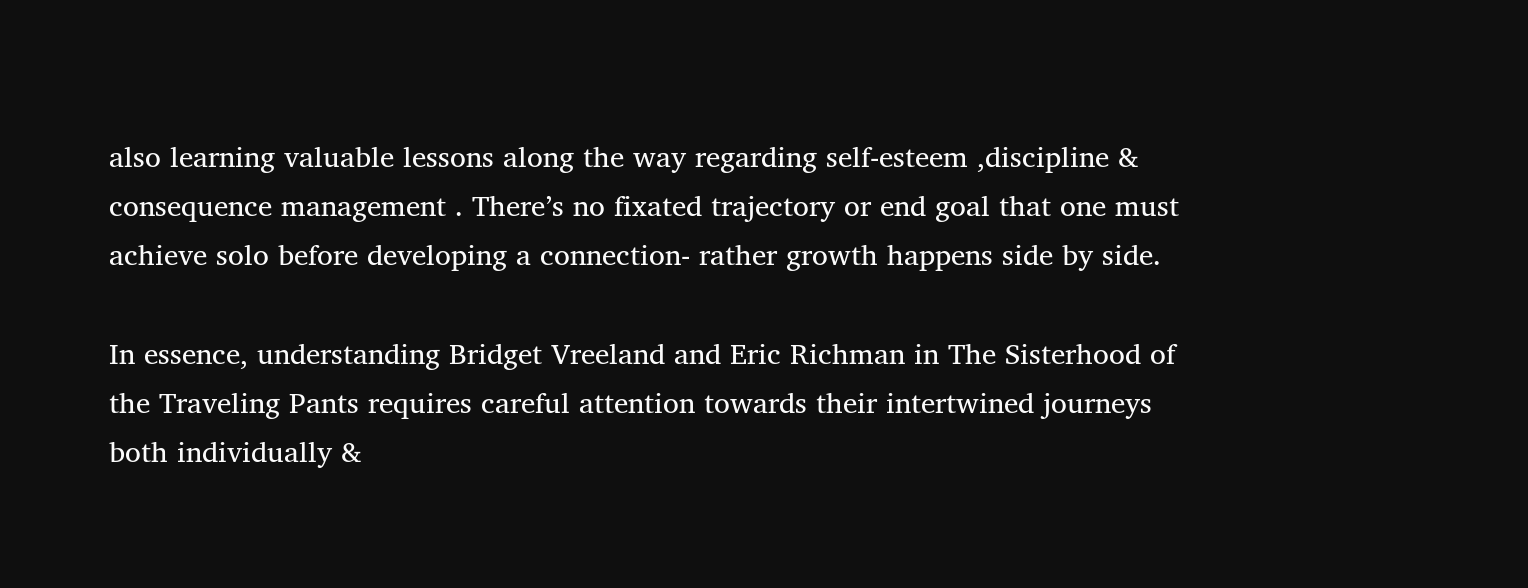also learning valuable lessons along the way regarding self-esteem ,discipline & consequence management . There’s no fixated trajectory or end goal that one must achieve solo before developing a connection- rather growth happens side by side.

In essence, understanding Bridget Vreeland and Eric Richman in The Sisterhood of the Traveling Pants requires careful attention towards their intertwined journeys both individually &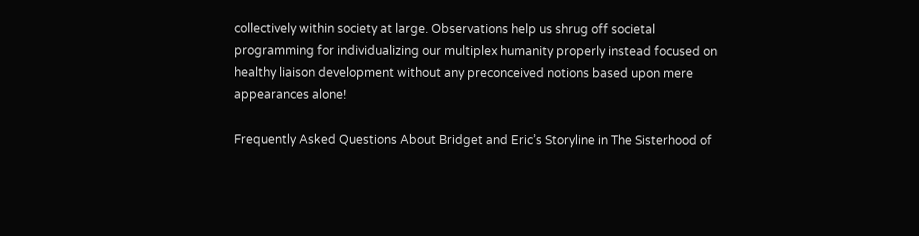collectively within society at large. Observations help us shrug off societal programming for individualizing our multiplex humanity properly instead focused on healthy liaison development without any preconceived notions based upon mere appearances alone!

Frequently Asked Questions About Bridget and Eric’s Storyline in The Sisterhood of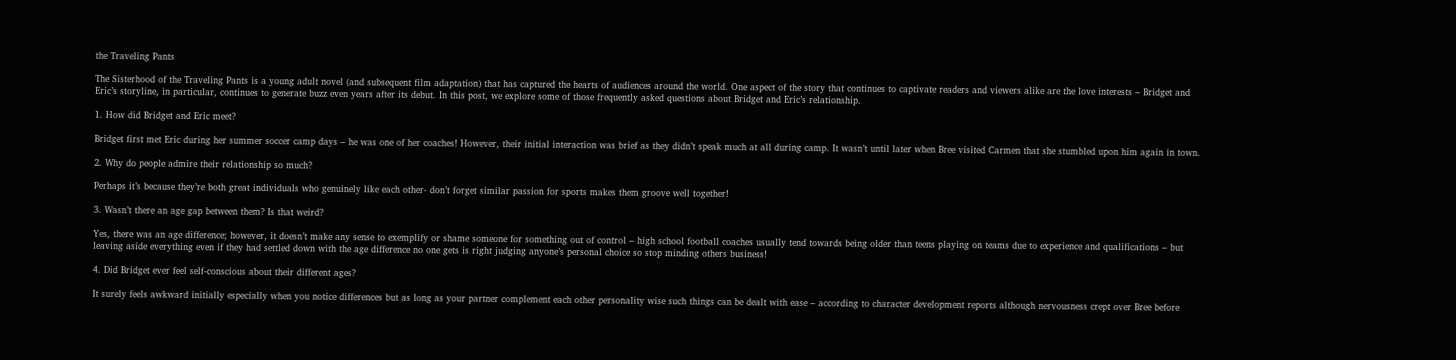the Traveling Pants

The Sisterhood of the Traveling Pants is a young adult novel (and subsequent film adaptation) that has captured the hearts of audiences around the world. One aspect of the story that continues to captivate readers and viewers alike are the love interests – Bridget and Eric’s storyline, in particular, continues to generate buzz even years after its debut. In this post, we explore some of those frequently asked questions about Bridget and Eric’s relationship.

1. How did Bridget and Eric meet?

Bridget first met Eric during her summer soccer camp days – he was one of her coaches! However, their initial interaction was brief as they didn’t speak much at all during camp. It wasn’t until later when Bree visited Carmen that she stumbled upon him again in town.

2. Why do people admire their relationship so much?

Perhaps it’s because they’re both great individuals who genuinely like each other- don’t forget similar passion for sports makes them groove well together!

3. Wasn’t there an age gap between them? Is that weird?

Yes, there was an age difference; however, it doesn’t make any sense to exemplify or shame someone for something out of control – high school football coaches usually tend towards being older than teens playing on teams due to experience and qualifications – but leaving aside everything even if they had settled down with the age difference no one gets is right judging anyone’s personal choice so stop minding others business!

4. Did Bridget ever feel self-conscious about their different ages?

It surely feels awkward initially especially when you notice differences but as long as your partner complement each other personality wise such things can be dealt with ease – according to character development reports although nervousness crept over Bree before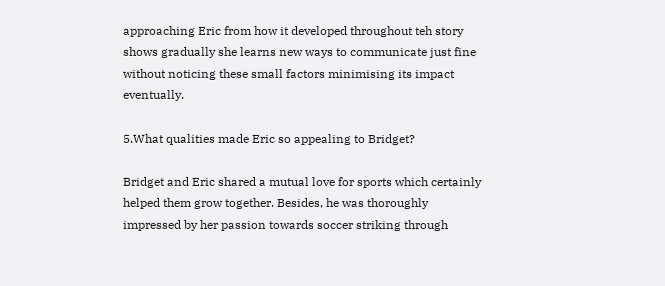approaching Eric from how it developed throughout teh story shows gradually she learns new ways to communicate just fine without noticing these small factors minimising its impact eventually.

5.What qualities made Eric so appealing to Bridget?

Bridget and Eric shared a mutual love for sports which certainly helped them grow together. Besides, he was thoroughly impressed by her passion towards soccer striking through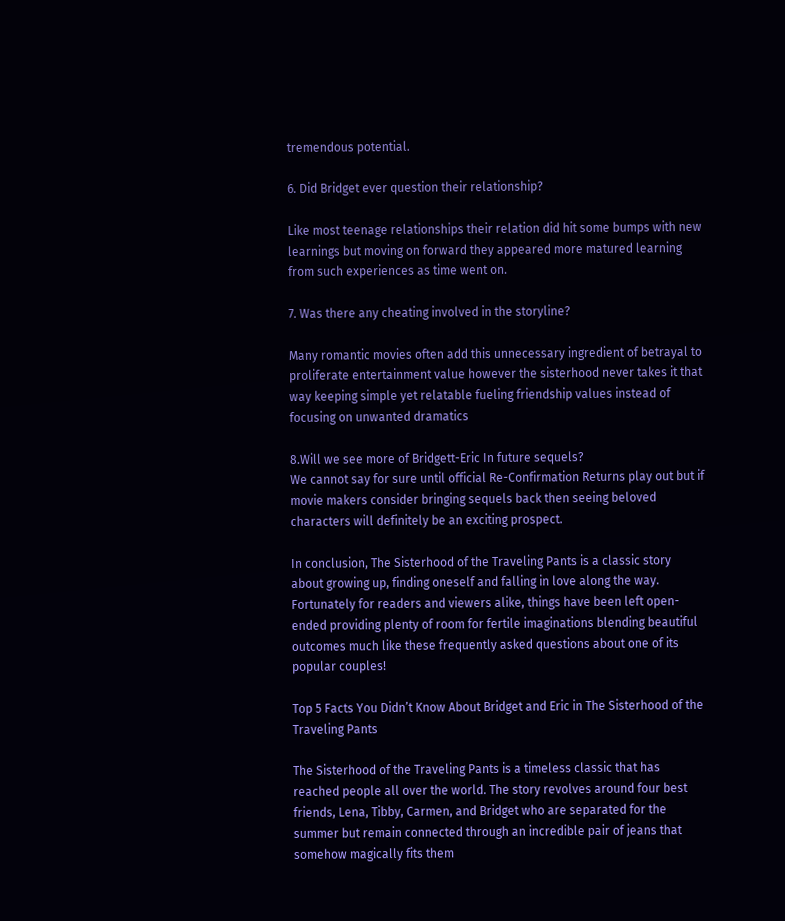tremendous potential.

6. Did Bridget ever question their relationship?

Like most teenage relationships their relation did hit some bumps with new learnings but moving on forward they appeared more matured learning from such experiences as time went on.

7. Was there any cheating involved in the storyline?

Many romantic movies often add this unnecessary ingredient of betrayal to proliferate entertainment value however the sisterhood never takes it that way keeping simple yet relatable fueling friendship values instead of focusing on unwanted dramatics

8.Will we see more of Bridgett-Eric In future sequels?
We cannot say for sure until official Re-Confirmation Returns play out but if movie makers consider bringing sequels back then seeing beloved characters will definitely be an exciting prospect.

In conclusion, The Sisterhood of the Traveling Pants is a classic story about growing up, finding oneself and falling in love along the way. Fortunately for readers and viewers alike, things have been left open-ended providing plenty of room for fertile imaginations blending beautiful outcomes much like these frequently asked questions about one of its popular couples!

Top 5 Facts You Didn’t Know About Bridget and Eric in The Sisterhood of the Traveling Pants

The Sisterhood of the Traveling Pants is a timeless classic that has reached people all over the world. The story revolves around four best friends, Lena, Tibby, Carmen, and Bridget who are separated for the summer but remain connected through an incredible pair of jeans that somehow magically fits them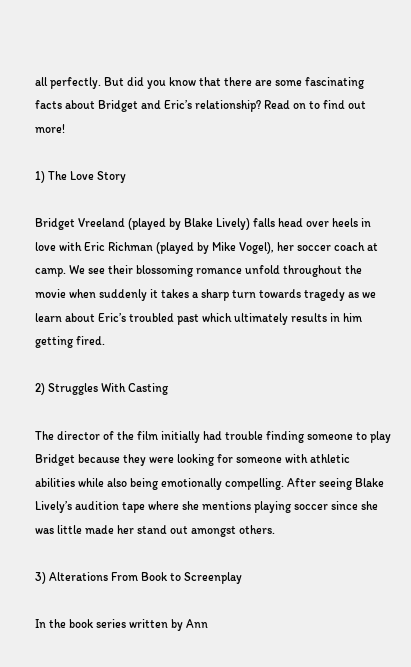all perfectly. But did you know that there are some fascinating facts about Bridget and Eric’s relationship? Read on to find out more!

1) The Love Story

Bridget Vreeland (played by Blake Lively) falls head over heels in love with Eric Richman (played by Mike Vogel), her soccer coach at camp. We see their blossoming romance unfold throughout the movie when suddenly it takes a sharp turn towards tragedy as we learn about Eric’s troubled past which ultimately results in him getting fired.

2) Struggles With Casting

The director of the film initially had trouble finding someone to play Bridget because they were looking for someone with athletic abilities while also being emotionally compelling. After seeing Blake Lively’s audition tape where she mentions playing soccer since she was little made her stand out amongst others.

3) Alterations From Book to Screenplay

In the book series written by Ann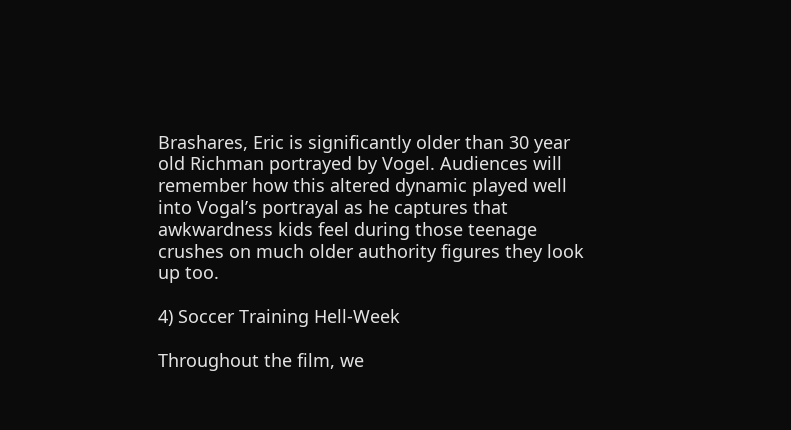Brashares, Eric is significantly older than 30 year old Richman portrayed by Vogel. Audiences will remember how this altered dynamic played well into Vogal’s portrayal as he captures that awkwardness kids feel during those teenage crushes on much older authority figures they look up too.

4) Soccer Training Hell-Week

Throughout the film, we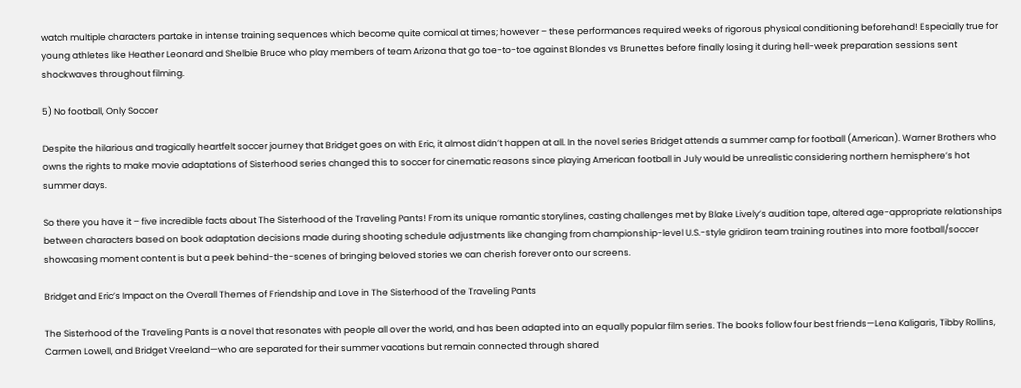watch multiple characters partake in intense training sequences which become quite comical at times; however – these performances required weeks of rigorous physical conditioning beforehand! Especially true for young athletes like Heather Leonard and Shelbie Bruce who play members of team Arizona that go toe-to-toe against Blondes vs Brunettes before finally losing it during hell-week preparation sessions sent shockwaves throughout filming.

5) No football, Only Soccer

Despite the hilarious and tragically heartfelt soccer journey that Bridget goes on with Eric, it almost didn’t happen at all. In the novel series Bridget attends a summer camp for football (American). Warner Brothers who owns the rights to make movie adaptations of Sisterhood series changed this to soccer for cinematic reasons since playing American football in July would be unrealistic considering northern hemisphere’s hot summer days.

So there you have it – five incredible facts about The Sisterhood of the Traveling Pants! From its unique romantic storylines, casting challenges met by Blake Lively’s audition tape, altered age-appropriate relationships between characters based on book adaptation decisions made during shooting schedule adjustments like changing from championship-level U.S.-style gridiron team training routines into more football/soccer showcasing moment content is but a peek behind-the-scenes of bringing beloved stories we can cherish forever onto our screens.

Bridget and Eric’s Impact on the Overall Themes of Friendship and Love in The Sisterhood of the Traveling Pants

The Sisterhood of the Traveling Pants is a novel that resonates with people all over the world, and has been adapted into an equally popular film series. The books follow four best friends—Lena Kaligaris, Tibby Rollins, Carmen Lowell, and Bridget Vreeland—who are separated for their summer vacations but remain connected through shared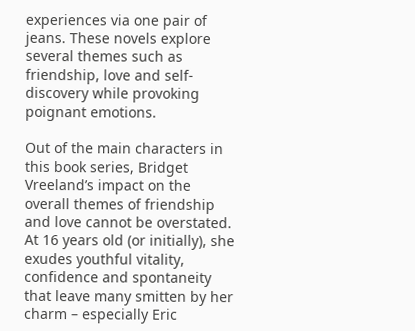experiences via one pair of jeans. These novels explore several themes such as friendship, love and self-discovery while provoking poignant emotions.

Out of the main characters in this book series, Bridget Vreeland’s impact on the overall themes of friendship and love cannot be overstated. At 16 years old (or initially), she exudes youthful vitality, confidence and spontaneity that leave many smitten by her charm – especially Eric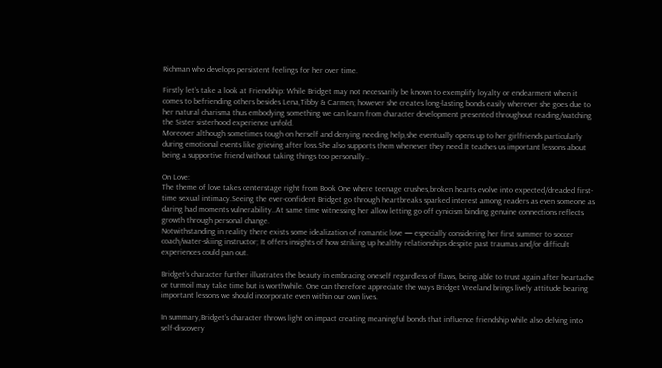Richman who develops persistent feelings for her over time.

Firstly let’s take a look at Friendship: While Bridget may not necessarily be known to exemplify loyalty or endearment when it comes to befriending others besides Lena,Tibby & Carmen; however she creates long-lasting bonds easily wherever she goes due to her natural charisma thus embodying something we can learn from character development presented throughout reading/watching the Sister sisterhood experience unfold.
Moreover although sometimes tough on herself and denying needing help,she eventually opens up to her girlfriends particularly during emotional events like grieving after loss.She also supports them whenever they need.It teaches us important lessons about being a supportive friend without taking things too personally..

On Love:
The theme of love takes centerstage right from Book One where teenage crushes,broken hearts evolve into expected/dreaded first-time sexual intimacy.Seeing the ever-confident Bridget go through heartbreaks sparked interest among readers as even someone as daring had moments vulnerability..At same time witnessing her allow letting go off cynicism binding genuine connections reflects growth through personal change.
Notwithstanding in reality there exists some idealization of romantic love — especially considering her first summer to soccer coach/water-skiing instructor; It offers insights of how striking up healthy relationships despite past traumas and/or difficult experiences could pan out.

Bridget’s character further illustrates the beauty in embracing oneself regardless of flaws, being able to trust again after heartache or turmoil may take time but is worthwhile. One can therefore appreciate the ways Bridget Vreeland brings lively attitude bearing important lessons we should incorporate even within our own lives.

In summary,Bridget’s character throws light on impact creating meaningful bonds that influence friendship while also delving into self-discovery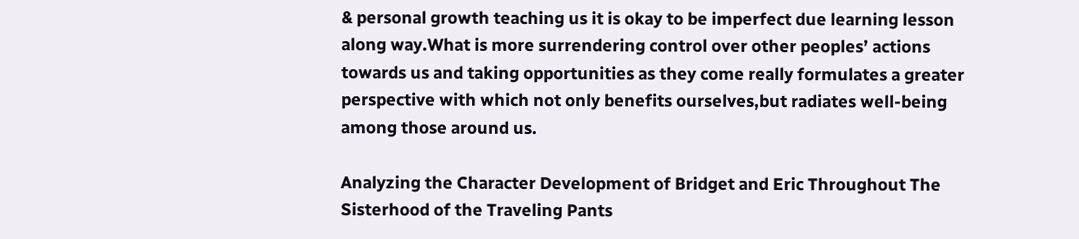& personal growth teaching us it is okay to be imperfect due learning lesson along way.What is more surrendering control over other peoples’ actions towards us and taking opportunities as they come really formulates a greater perspective with which not only benefits ourselves,but radiates well-being among those around us.

Analyzing the Character Development of Bridget and Eric Throughout The Sisterhood of the Traveling Pants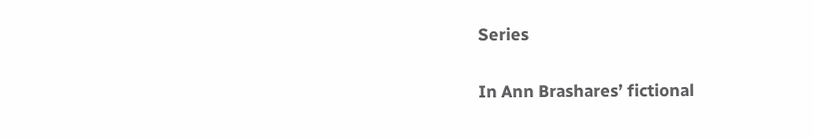Series

In Ann Brashares’ fictional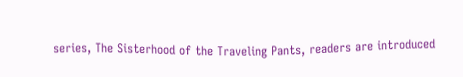series, The Sisterhood of the Traveling Pants, readers are introduced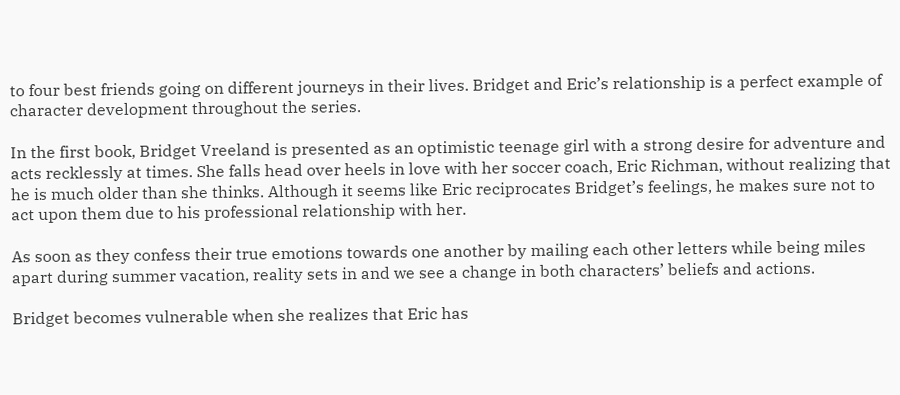to four best friends going on different journeys in their lives. Bridget and Eric’s relationship is a perfect example of character development throughout the series.

In the first book, Bridget Vreeland is presented as an optimistic teenage girl with a strong desire for adventure and acts recklessly at times. She falls head over heels in love with her soccer coach, Eric Richman, without realizing that he is much older than she thinks. Although it seems like Eric reciprocates Bridget’s feelings, he makes sure not to act upon them due to his professional relationship with her.

As soon as they confess their true emotions towards one another by mailing each other letters while being miles apart during summer vacation, reality sets in and we see a change in both characters’ beliefs and actions.

Bridget becomes vulnerable when she realizes that Eric has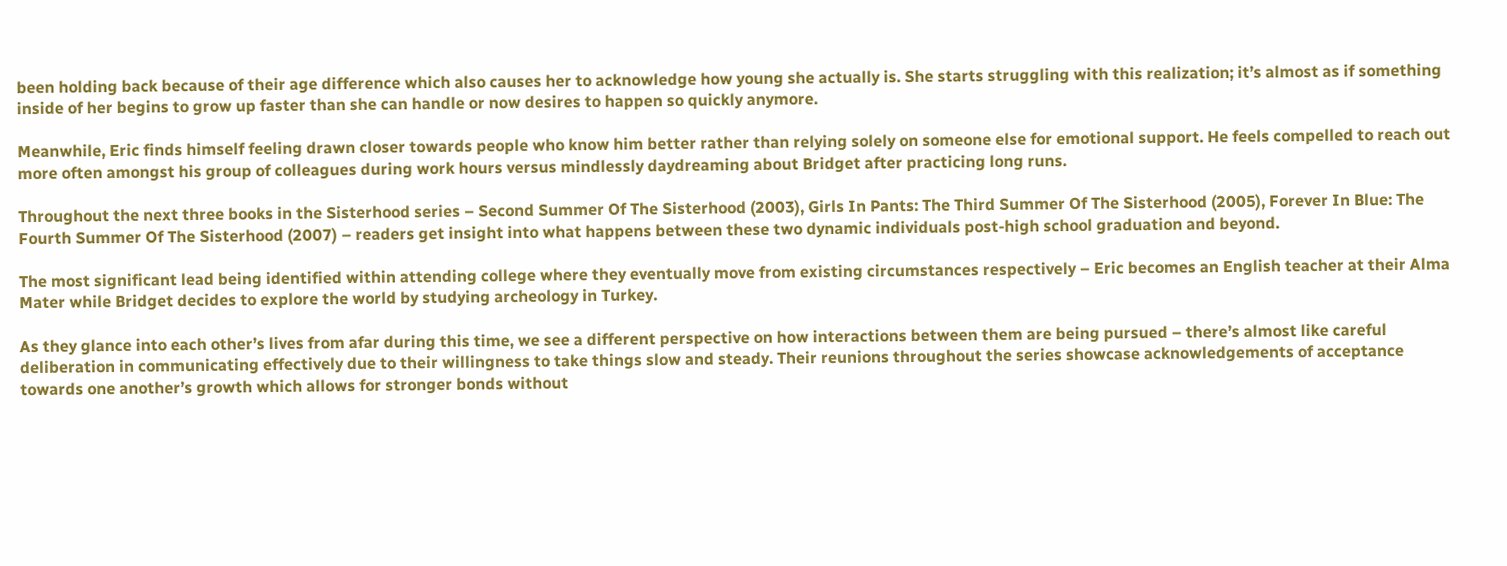been holding back because of their age difference which also causes her to acknowledge how young she actually is. She starts struggling with this realization; it’s almost as if something inside of her begins to grow up faster than she can handle or now desires to happen so quickly anymore.

Meanwhile, Eric finds himself feeling drawn closer towards people who know him better rather than relying solely on someone else for emotional support. He feels compelled to reach out more often amongst his group of colleagues during work hours versus mindlessly daydreaming about Bridget after practicing long runs.

Throughout the next three books in the Sisterhood series – Second Summer Of The Sisterhood (2003), Girls In Pants: The Third Summer Of The Sisterhood (2005), Forever In Blue: The Fourth Summer Of The Sisterhood (2007) – readers get insight into what happens between these two dynamic individuals post-high school graduation and beyond.

The most significant lead being identified within attending college where they eventually move from existing circumstances respectively – Eric becomes an English teacher at their Alma Mater while Bridget decides to explore the world by studying archeology in Turkey.

As they glance into each other’s lives from afar during this time, we see a different perspective on how interactions between them are being pursued – there’s almost like careful deliberation in communicating effectively due to their willingness to take things slow and steady. Their reunions throughout the series showcase acknowledgements of acceptance towards one another’s growth which allows for stronger bonds without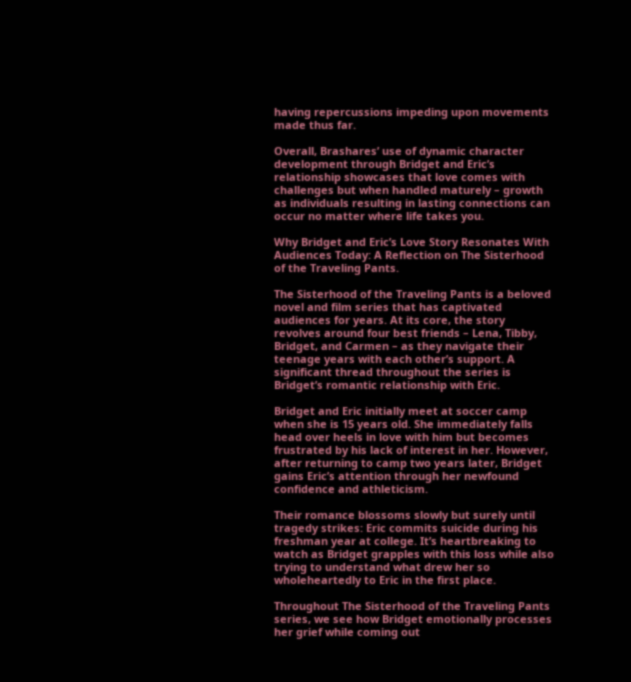having repercussions impeding upon movements made thus far.

Overall, Brashares’ use of dynamic character development through Bridget and Eric’s relationship showcases that love comes with challenges but when handled maturely – growth as individuals resulting in lasting connections can occur no matter where life takes you.

Why Bridget and Eric’s Love Story Resonates With Audiences Today: A Reflection on The Sisterhood of the Traveling Pants.

The Sisterhood of the Traveling Pants is a beloved novel and film series that has captivated audiences for years. At its core, the story revolves around four best friends – Lena, Tibby, Bridget, and Carmen – as they navigate their teenage years with each other’s support. A significant thread throughout the series is Bridget’s romantic relationship with Eric.

Bridget and Eric initially meet at soccer camp when she is 15 years old. She immediately falls head over heels in love with him but becomes frustrated by his lack of interest in her. However, after returning to camp two years later, Bridget gains Eric’s attention through her newfound confidence and athleticism.

Their romance blossoms slowly but surely until tragedy strikes: Eric commits suicide during his freshman year at college. It’s heartbreaking to watch as Bridget grapples with this loss while also trying to understand what drew her so wholeheartedly to Eric in the first place.

Throughout The Sisterhood of the Traveling Pants series, we see how Bridget emotionally processes her grief while coming out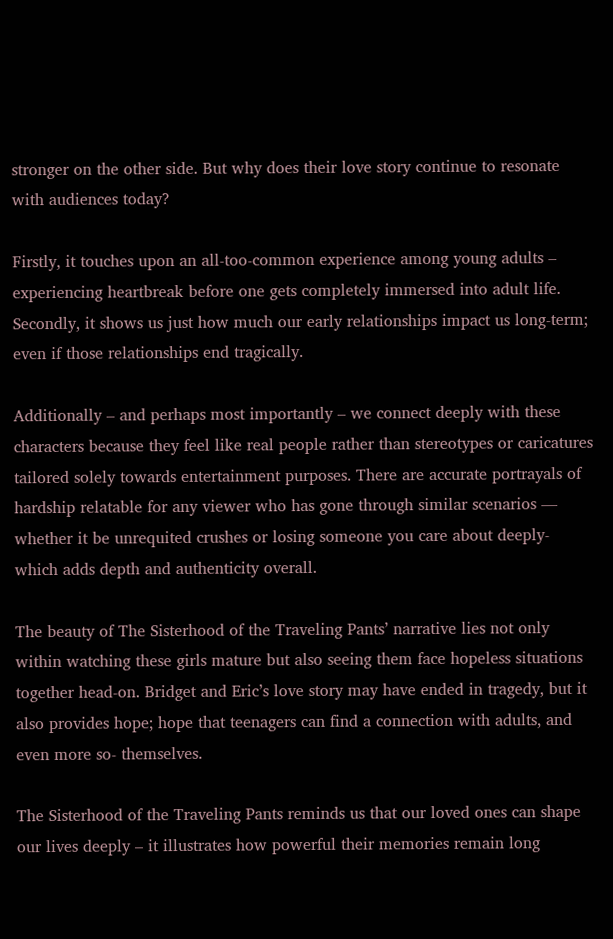stronger on the other side. But why does their love story continue to resonate with audiences today?

Firstly, it touches upon an all-too-common experience among young adults – experiencing heartbreak before one gets completely immersed into adult life. Secondly, it shows us just how much our early relationships impact us long-term; even if those relationships end tragically.

Additionally – and perhaps most importantly – we connect deeply with these characters because they feel like real people rather than stereotypes or caricatures tailored solely towards entertainment purposes. There are accurate portrayals of hardship relatable for any viewer who has gone through similar scenarios — whether it be unrequited crushes or losing someone you care about deeply- which adds depth and authenticity overall.

The beauty of The Sisterhood of the Traveling Pants’ narrative lies not only within watching these girls mature but also seeing them face hopeless situations together head-on. Bridget and Eric’s love story may have ended in tragedy, but it also provides hope; hope that teenagers can find a connection with adults, and even more so- themselves.

The Sisterhood of the Traveling Pants reminds us that our loved ones can shape our lives deeply – it illustrates how powerful their memories remain long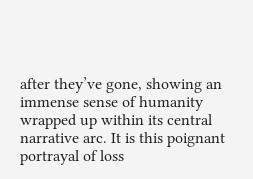after they’ve gone, showing an immense sense of humanity wrapped up within its central narrative arc. It is this poignant portrayal of loss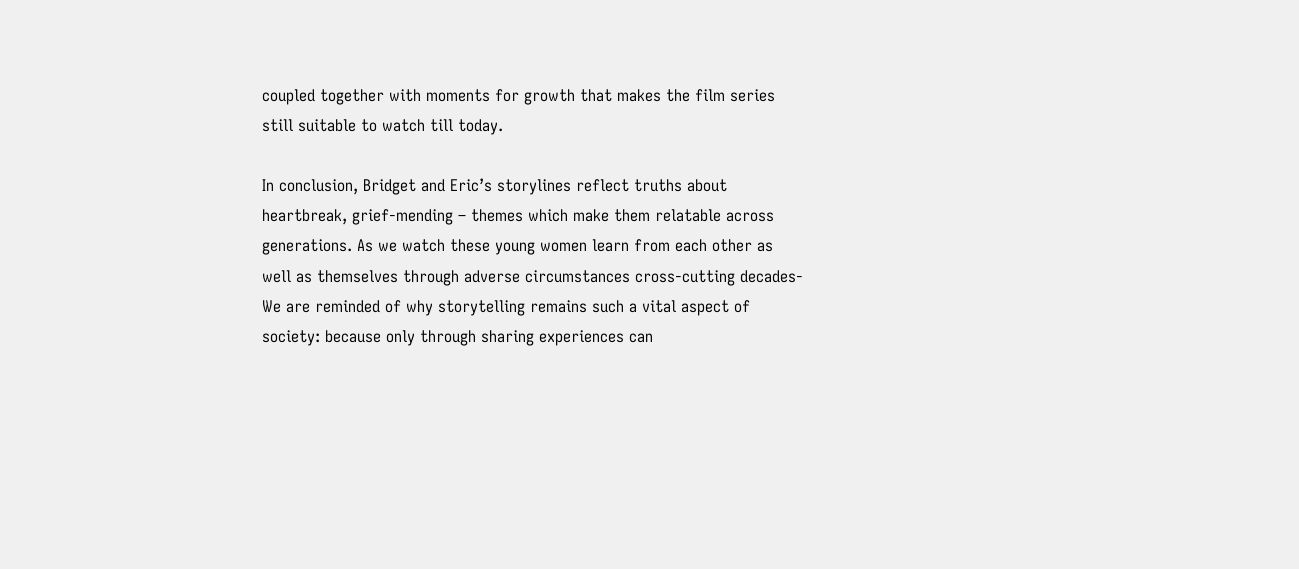coupled together with moments for growth that makes the film series still suitable to watch till today.

In conclusion, Bridget and Eric’s storylines reflect truths about heartbreak, grief-mending – themes which make them relatable across generations. As we watch these young women learn from each other as well as themselves through adverse circumstances cross-cutting decades- We are reminded of why storytelling remains such a vital aspect of society: because only through sharing experiences can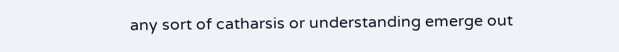any sort of catharsis or understanding emerge out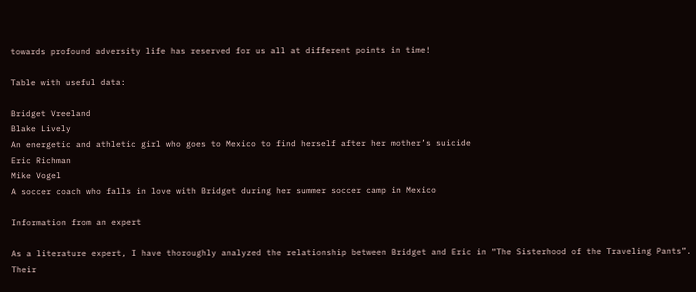towards profound adversity life has reserved for us all at different points in time!

Table with useful data:

Bridget Vreeland
Blake Lively
An energetic and athletic girl who goes to Mexico to find herself after her mother’s suicide
Eric Richman
Mike Vogel
A soccer coach who falls in love with Bridget during her summer soccer camp in Mexico

Information from an expert

As a literature expert, I have thoroughly analyzed the relationship between Bridget and Eric in “The Sisterhood of the Traveling Pants”. Their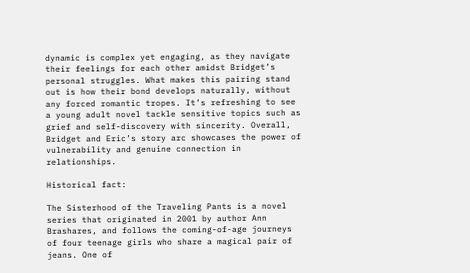dynamic is complex yet engaging, as they navigate their feelings for each other amidst Bridget’s personal struggles. What makes this pairing stand out is how their bond develops naturally, without any forced romantic tropes. It’s refreshing to see a young adult novel tackle sensitive topics such as grief and self-discovery with sincerity. Overall, Bridget and Eric’s story arc showcases the power of vulnerability and genuine connection in relationships.

Historical fact:

The Sisterhood of the Traveling Pants is a novel series that originated in 2001 by author Ann Brashares, and follows the coming-of-age journeys of four teenage girls who share a magical pair of jeans. One of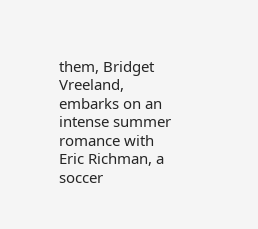them, Bridget Vreeland, embarks on an intense summer romance with Eric Richman, a soccer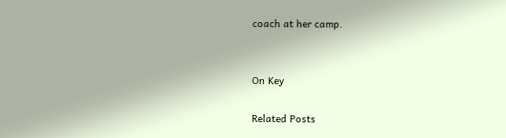coach at her camp.


On Key

Related Posts